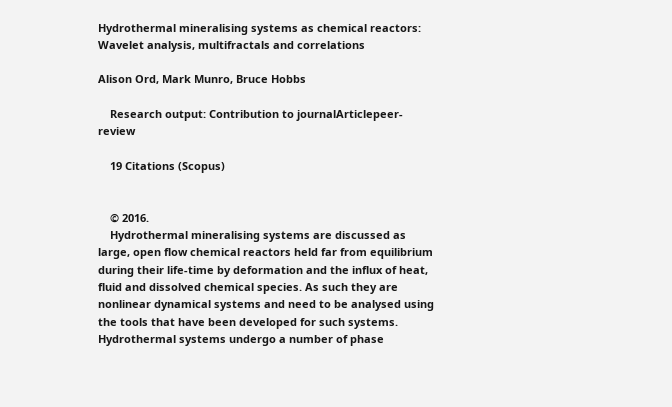Hydrothermal mineralising systems as chemical reactors: Wavelet analysis, multifractals and correlations

Alison Ord, Mark Munro, Bruce Hobbs

    Research output: Contribution to journalArticlepeer-review

    19 Citations (Scopus)


    © 2016.
    Hydrothermal mineralising systems are discussed as large, open flow chemical reactors held far from equilibrium during their life-time by deformation and the influx of heat, fluid and dissolved chemical species. As such they are nonlinear dynamical systems and need to be analysed using the tools that have been developed for such systems. Hydrothermal systems undergo a number of phase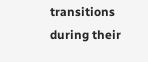transitions during their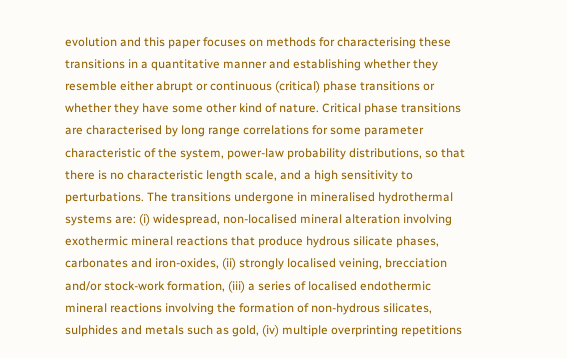evolution and this paper focuses on methods for characterising these transitions in a quantitative manner and establishing whether they resemble either abrupt or continuous (critical) phase transitions or whether they have some other kind of nature. Critical phase transitions are characterised by long range correlations for some parameter characteristic of the system, power-law probability distributions, so that there is no characteristic length scale, and a high sensitivity to perturbations. The transitions undergone in mineralised hydrothermal systems are: (i) widespread, non-localised mineral alteration involving exothermic mineral reactions that produce hydrous silicate phases, carbonates and iron-oxides, (ii) strongly localised veining, brecciation and/or stock-work formation, (iii) a series of localised endothermic mineral reactions involving the formation of non-hydrous silicates, sulphides and metals such as gold, (iv) multiple overprinting repetitions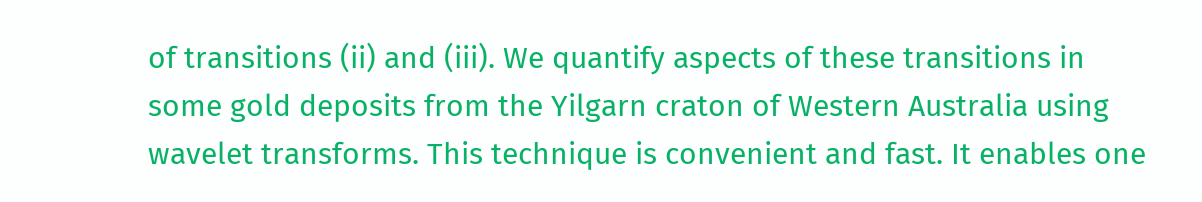of transitions (ii) and (iii). We quantify aspects of these transitions in some gold deposits from the Yilgarn craton of Western Australia using wavelet transforms. This technique is convenient and fast. It enables one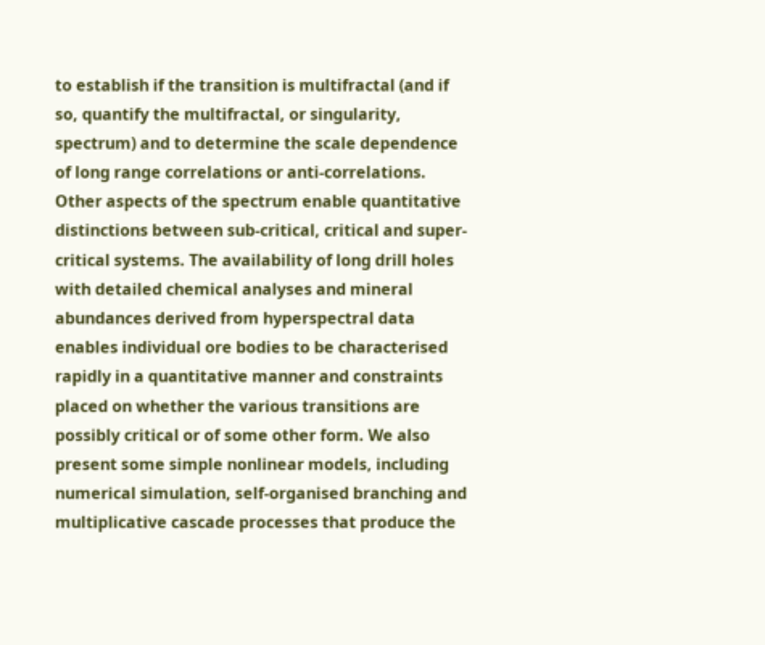to establish if the transition is multifractal (and if so, quantify the multifractal, or singularity, spectrum) and to determine the scale dependence of long range correlations or anti-correlations. Other aspects of the spectrum enable quantitative distinctions between sub-critical, critical and super-critical systems. The availability of long drill holes with detailed chemical analyses and mineral abundances derived from hyperspectral data enables individual ore bodies to be characterised rapidly in a quantitative manner and constraints placed on whether the various transitions are possibly critical or of some other form. We also present some simple nonlinear models, including numerical simulation, self-organised branching and multiplicative cascade processes that produce the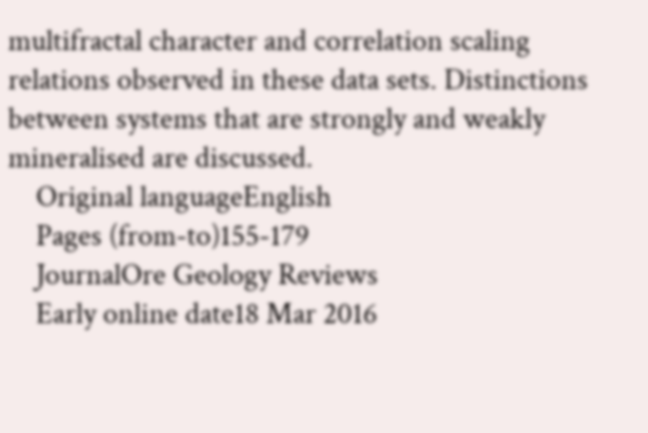multifractal character and correlation scaling relations observed in these data sets. Distinctions between systems that are strongly and weakly mineralised are discussed.
    Original languageEnglish
    Pages (from-to)155-179
    JournalOre Geology Reviews
    Early online date18 Mar 2016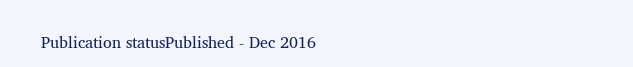Publication statusPublished - Dec 2016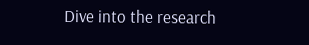Dive into the research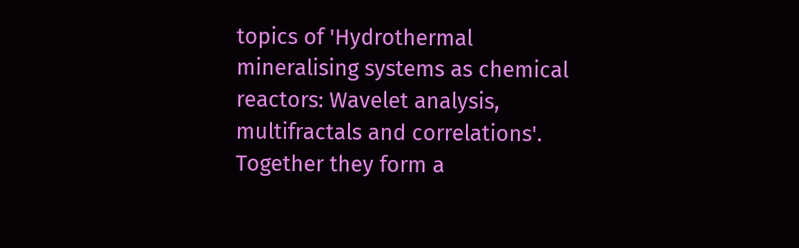topics of 'Hydrothermal mineralising systems as chemical reactors: Wavelet analysis, multifractals and correlations'. Together they form a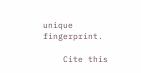unique fingerprint.

    Cite this